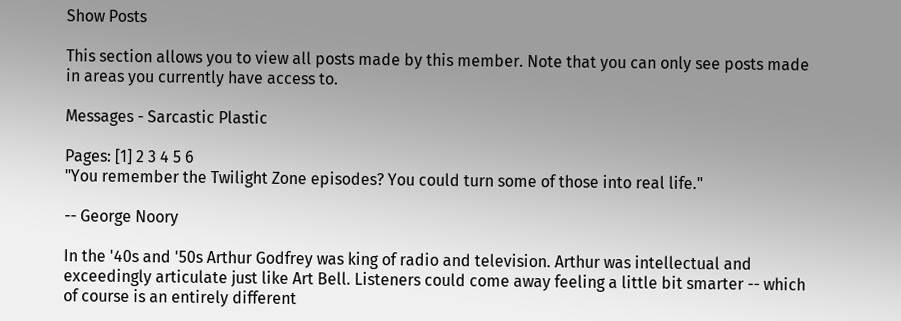Show Posts

This section allows you to view all posts made by this member. Note that you can only see posts made in areas you currently have access to.

Messages - Sarcastic Plastic

Pages: [1] 2 3 4 5 6
"You remember the Twilight Zone episodes? You could turn some of those into real life."

-- George Noory

In the '40s and '50s Arthur Godfrey was king of radio and television. Arthur was intellectual and exceedingly articulate just like Art Bell. Listeners could come away feeling a little bit smarter -- which of course is an entirely different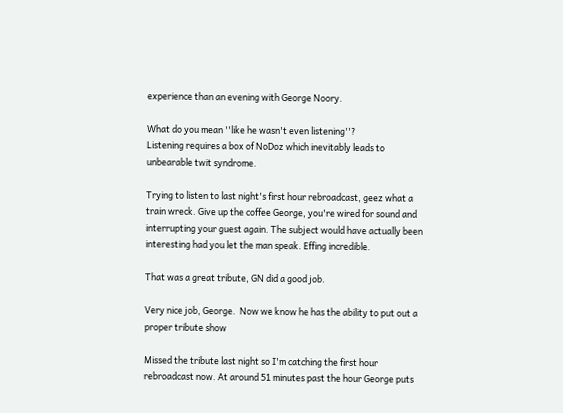experience than an evening with George Noory.

What do you mean ''like he wasn't even listening''?
Listening requires a box of NoDoz which inevitably leads to unbearable twit syndrome.

Trying to listen to last night's first hour rebroadcast, geez what a train wreck. Give up the coffee George, you're wired for sound and interrupting your guest again. The subject would have actually been interesting had you let the man speak. Effing incredible.

That was a great tribute, GN did a good job.

Very nice job, George.  Now we know he has the ability to put out a proper tribute show

Missed the tribute last night so I'm catching the first hour rebroadcast now. At around 51 minutes past the hour George puts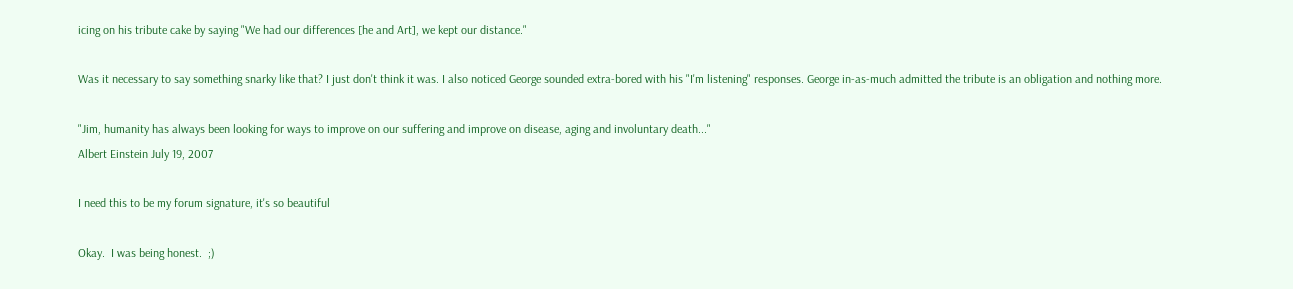icing on his tribute cake by saying "We had our differences [he and Art], we kept our distance."

Was it necessary to say something snarky like that? I just don't think it was. I also noticed George sounded extra-bored with his "I'm listening" responses. George in-as-much admitted the tribute is an obligation and nothing more.

"Jim, humanity has always been looking for ways to improve on our suffering and improve on disease, aging and involuntary death..."
Albert Einstein July 19, 2007

I need this to be my forum signature, it's so beautiful

Okay.  I was being honest.  ;)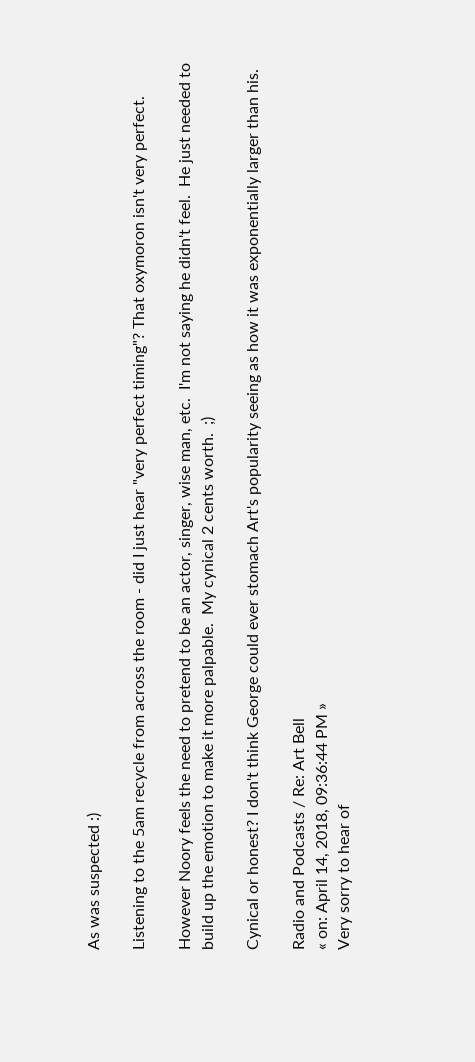As was suspected :)

Listening to the 5am recycle from across the room - did I just hear "very perfect timing"? That oxymoron isn't very perfect.

However Noory feels the need to pretend to be an actor, singer, wise man, etc.  I'm not saying he didn't feel.  He just needed to build up the emotion to make it more palpable.  My cynical 2 cents worth.  ;)

Cynical or honest? I don't think George could ever stomach Art's popularity seeing as how it was exponentially larger than his.

Radio and Podcasts / Re: Art Bell
« on: April 14, 2018, 09:36:44 PM »
Very sorry to hear of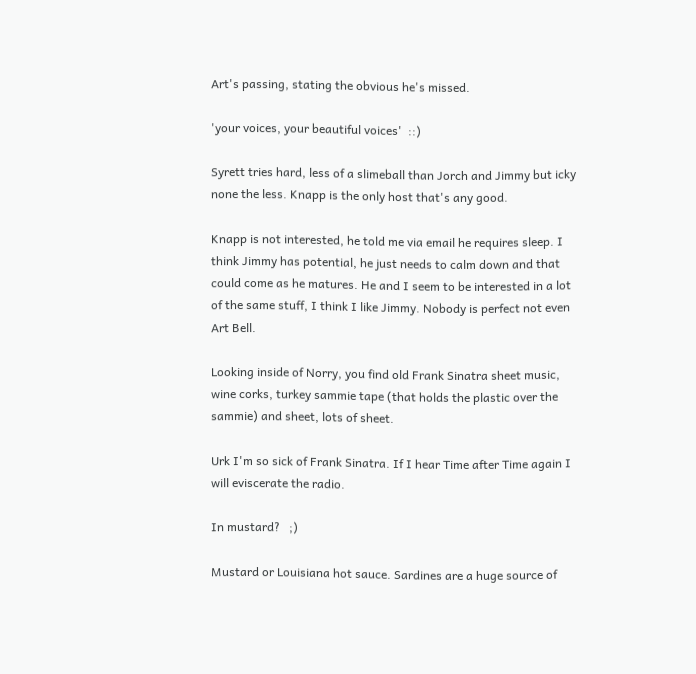Art's passing, stating the obvious he's missed.

'your voices, your beautiful voices'  ::)

Syrett tries hard, less of a slimeball than Jorch and Jimmy but icky none the less. Knapp is the only host that's any good.

Knapp is not interested, he told me via email he requires sleep. I think Jimmy has potential, he just needs to calm down and that could come as he matures. He and I seem to be interested in a lot of the same stuff, I think I like Jimmy. Nobody is perfect not even Art Bell.

Looking inside of Norry, you find old Frank Sinatra sheet music, wine corks, turkey sammie tape (that holds the plastic over the sammie) and sheet, lots of sheet.

Urk I'm so sick of Frank Sinatra. If I hear Time after Time again I will eviscerate the radio.

In mustard?   ;)

Mustard or Louisiana hot sauce. Sardines are a huge source of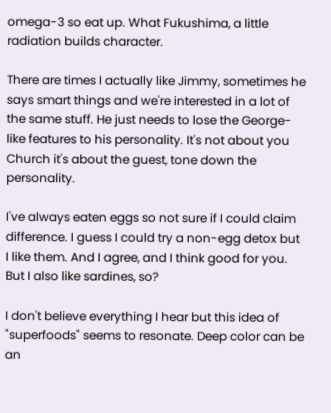omega-3 so eat up. What Fukushima, a little radiation builds character.

There are times I actually like Jimmy, sometimes he says smart things and we're interested in a lot of the same stuff. He just needs to lose the George-like features to his personality. It's not about you Church it's about the guest, tone down the personality.

I've always eaten eggs so not sure if I could claim difference. I guess I could try a non-egg detox but I like them. And I agree, and I think good for you. But I also like sardines, so?

I don't believe everything I hear but this idea of "superfoods" seems to resonate. Deep color can be an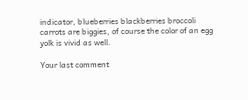indicator, blueberries blackberries broccoli carrots are biggies, of course the color of an egg yolk is vivid as well.

Your last comment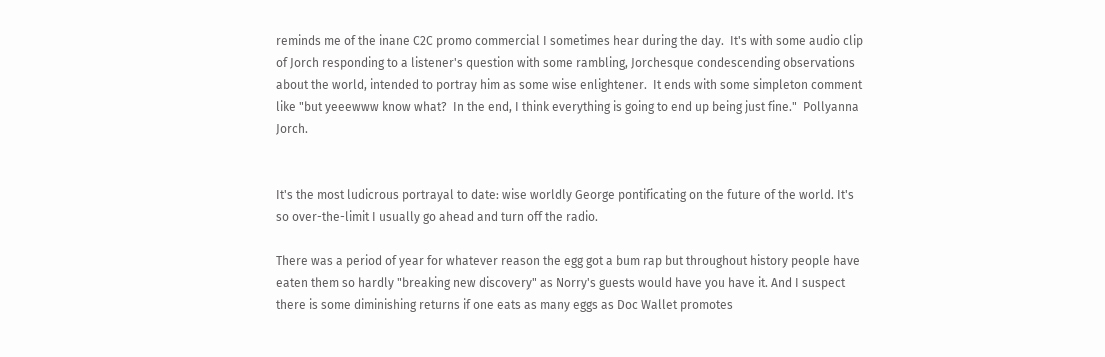reminds me of the inane C2C promo commercial I sometimes hear during the day.  It's with some audio clip of Jorch responding to a listener's question with some rambling, Jorchesque condescending observations about the world, intended to portray him as some wise enlightener.  It ends with some simpleton comment like "but yeeewww know what?  In the end, I think everything is going to end up being just fine."  Pollyanna Jorch.


It's the most ludicrous portrayal to date: wise worldly George pontificating on the future of the world. It's so over-the-limit I usually go ahead and turn off the radio.

There was a period of year for whatever reason the egg got a bum rap but throughout history people have eaten them so hardly "breaking new discovery" as Norry's guests would have you have it. And I suspect there is some diminishing returns if one eats as many eggs as Doc Wallet promotes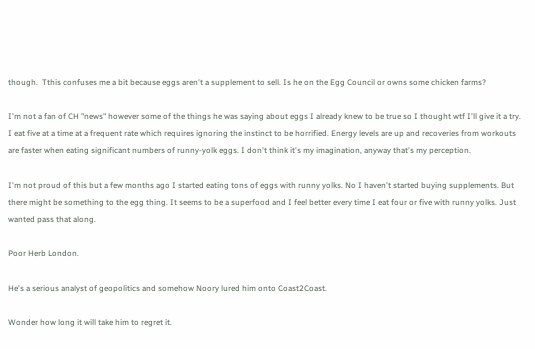though.  Tthis confuses me a bit because eggs aren't a supplement to sell. Is he on the Egg Council or owns some chicken farms?

I'm not a fan of CH "news" however some of the things he was saying about eggs I already knew to be true so I thought wtf I'll give it a try. I eat five at a time at a frequent rate which requires ignoring the instinct to be horrified. Energy levels are up and recoveries from workouts are faster when eating significant numbers of runny-yolk eggs. I don't think it's my imagination, anyway that's my perception.

I'm not proud of this but a few months ago I started eating tons of eggs with runny yolks. No I haven't started buying supplements. But there might be something to the egg thing. It seems to be a superfood and I feel better every time I eat four or five with runny yolks. Just wanted pass that along.

Poor Herb London.

He's a serious analyst of geopolitics and somehow Noory lured him onto Coast2Coast.

Wonder how long it will take him to regret it.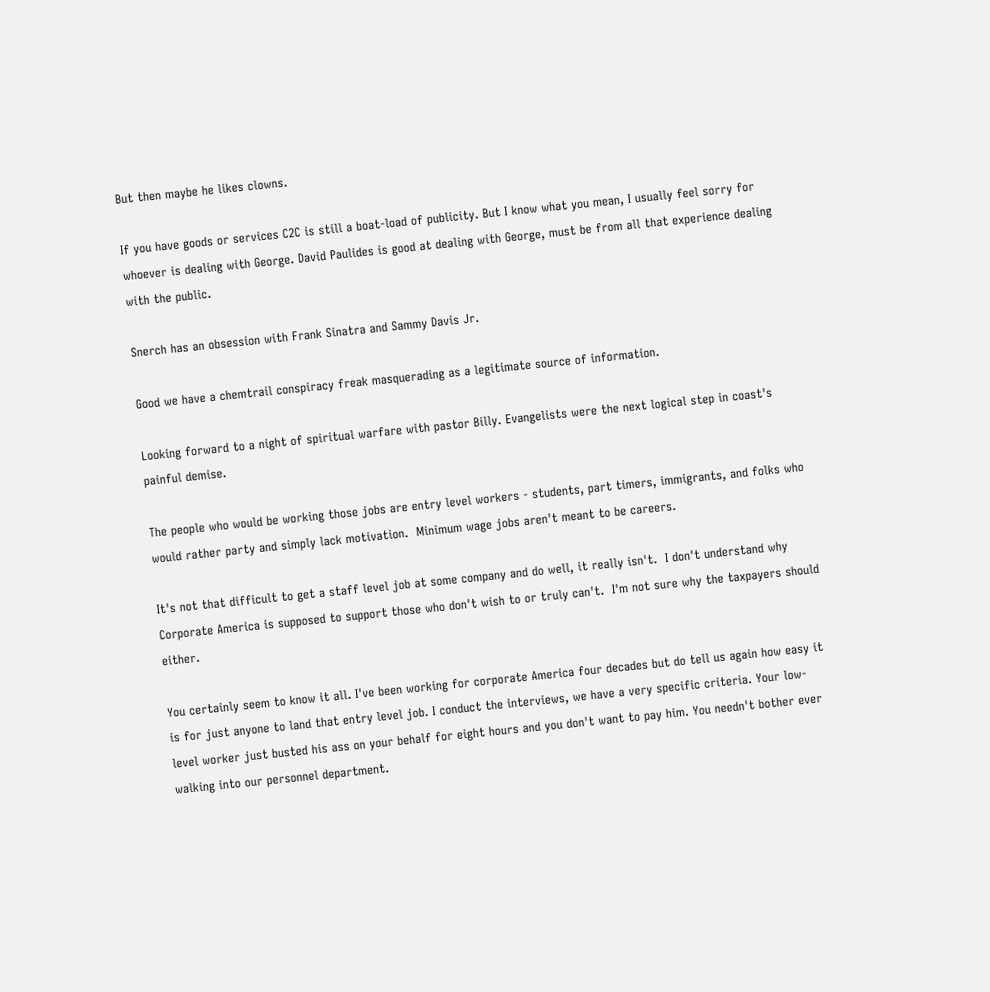But then maybe he likes clowns.

If you have goods or services C2C is still a boat-load of publicity. But I know what you mean, I usually feel sorry for whoever is dealing with George. David Paulides is good at dealing with George, must be from all that experience dealing with the public.

Snerch has an obsession with Frank Sinatra and Sammy Davis Jr.

Good we have a chemtrail conspiracy freak masquerading as a legitimate source of information.

Looking forward to a night of spiritual warfare with pastor Billy. Evangelists were the next logical step in coast's painful demise.

The people who would be working those jobs are entry level workers - students, part timers, immigrants, and folks who would rather party and simply lack motivation.  Minimum wage jobs aren't meant to be careers.

It's not that difficult to get a staff level job at some company and do well, it really isn't.  I don't understand why Corporate America is supposed to support those who don't wish to or truly can't.  I'm not sure why the taxpayers should either.

You certainly seem to know it all. I've been working for corporate America four decades but do tell us again how easy it is for just anyone to land that entry level job. I conduct the interviews, we have a very specific criteria. Your low-level worker just busted his ass on your behalf for eight hours and you don't want to pay him. You needn't bother ever walking into our personnel department.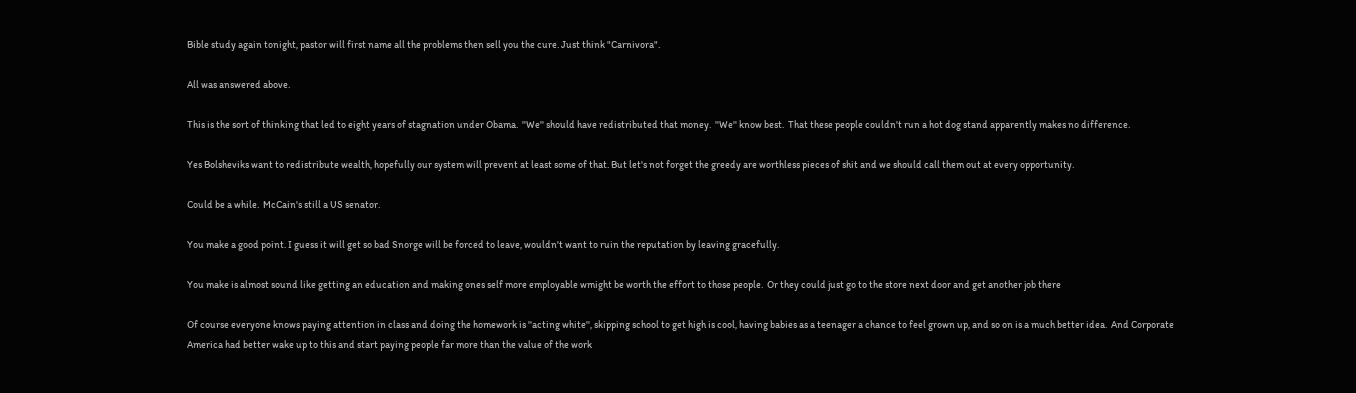Bible study again tonight, pastor will first name all the problems then sell you the cure. Just think "Carnivora".

All was answered above.

This is the sort of thinking that led to eight years of stagnation under Obama.  ''We'' should have redistributed that money.  ''We'' know best.  That these people couldn't run a hot dog stand apparently makes no difference.

Yes Bolsheviks want to redistribute wealth, hopefully our system will prevent at least some of that. But let's not forget the greedy are worthless pieces of shit and we should call them out at every opportunity.

Could be a while.  McCain's still a US senator.

You make a good point. I guess it will get so bad Snorge will be forced to leave, wouldn't want to ruin the reputation by leaving gracefully.

You make is almost sound like getting an education and making ones self more employable wmight be worth the effort to those people.  Or they could just go to the store next door and get another job there

Of course everyone knows paying attention in class and doing the homework is ''acting white'', skipping school to get high is cool, having babies as a teenager a chance to feel grown up, and so on is a much better idea.  And Corporate America had better wake up to this and start paying people far more than the value of the work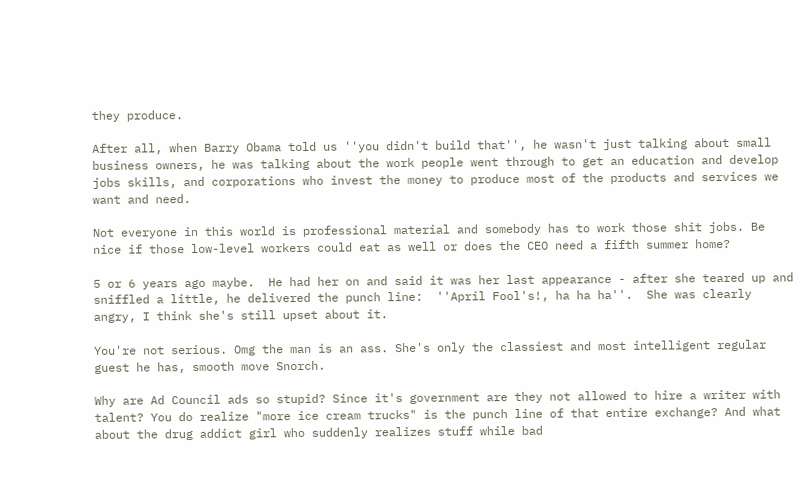they produce.

After all, when Barry Obama told us ''you didn't build that'', he wasn't just talking about small business owners, he was talking about the work people went through to get an education and develop jobs skills, and corporations who invest the money to produce most of the products and services we want and need.

Not everyone in this world is professional material and somebody has to work those shit jobs. Be nice if those low-level workers could eat as well or does the CEO need a fifth summer home?

5 or 6 years ago maybe.  He had her on and said it was her last appearance - after she teared up and sniffled a little, he delivered the punch line:  ''April Fool's!, ha ha ha''.  She was clearly angry, I think she's still upset about it.

You're not serious. Omg the man is an ass. She's only the classiest and most intelligent regular guest he has, smooth move Snorch.

Why are Ad Council ads so stupid? Since it's government are they not allowed to hire a writer with talent? You do realize "more ice cream trucks" is the punch line of that entire exchange? And what about the drug addict girl who suddenly realizes stuff while bad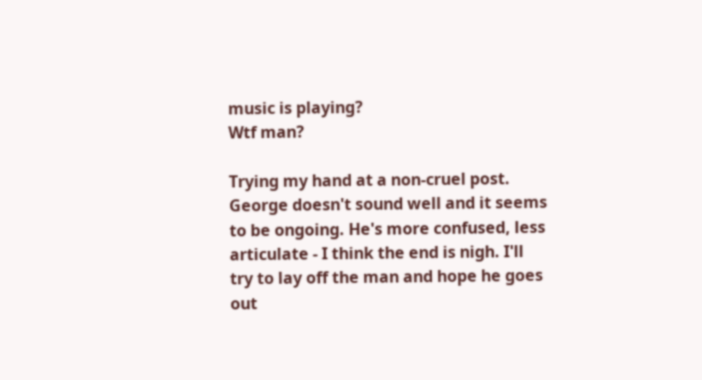music is playing?
Wtf man?

Trying my hand at a non-cruel post. George doesn't sound well and it seems to be ongoing. He's more confused, less articulate - I think the end is nigh. I'll try to lay off the man and hope he goes out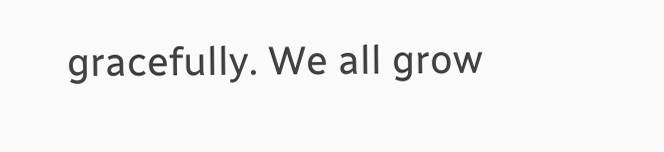gracefully. We all grow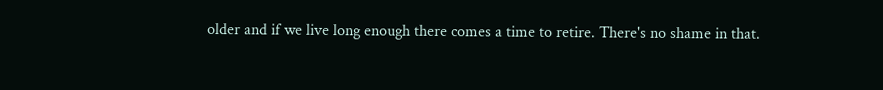older and if we live long enough there comes a time to retire. There's no shame in that.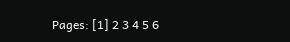Pages: [1] 2 3 4 5 6